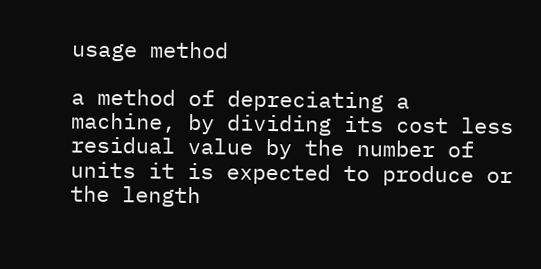usage method

a method of depreciating a machine, by dividing its cost less residual value by the number of units it is expected to produce or the length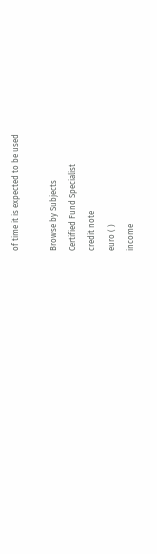of time it is expected to be used

Browse by Subjects
Certified Fund Specialist
credit note
euro ( )
income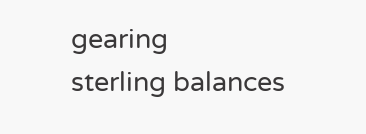gearing
sterling balances